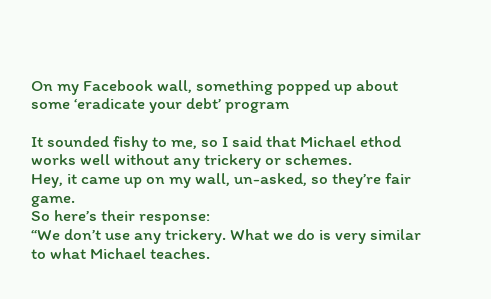On my Facebook wall, something popped up about some ‘eradicate your debt’ program

It sounded fishy to me, so I said that Michael ethod works well without any trickery or schemes.
Hey, it came up on my wall, un-asked, so they’re fair game.
So here’s their response:
“We don’t use any trickery. What we do is very similar to what Michael teaches.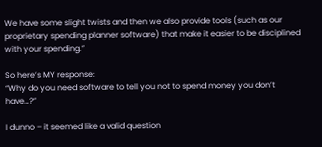We have some slight twists and then we also provide tools (such as our proprietary spending planner software) that make it easier to be disciplined with your spending.”

So here’s MY response:
“Why do you need software to tell you not to spend money you don’t have…?”

I dunno – it seemed like a valid question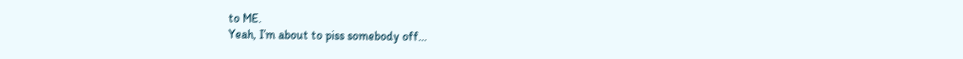to ME.
Yeah, I’m about to piss somebody off…